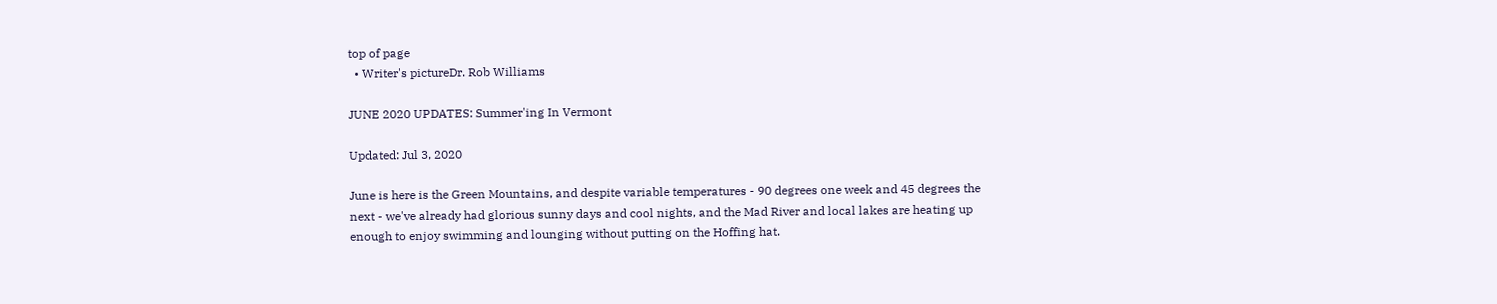top of page
  • Writer's pictureDr. Rob Williams

JUNE 2020 UPDATES: Summer'ing In Vermont

Updated: Jul 3, 2020

June is here is the Green Mountains, and despite variable temperatures - 90 degrees one week and 45 degrees the next - we've already had glorious sunny days and cool nights, and the Mad River and local lakes are heating up enough to enjoy swimming and lounging without putting on the Hoffing hat.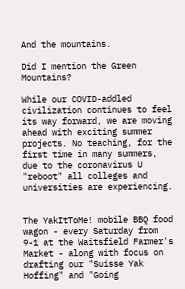And the mountains.

Did I mention the Green Mountains?

While our COVID-addled civilization continues to feel its way forward, we are moving ahead with exciting summer projects. No teaching, for the first time in many summers, due to the coronavirus U "reboot" all colleges and universities are experiencing.


The YakItToMe! mobile BBQ food wagon - every Saturday from 9-1 at the Waitsfield Farmer's Market - along with focus on drafting our "Suisse Yak Hoffing" and "Going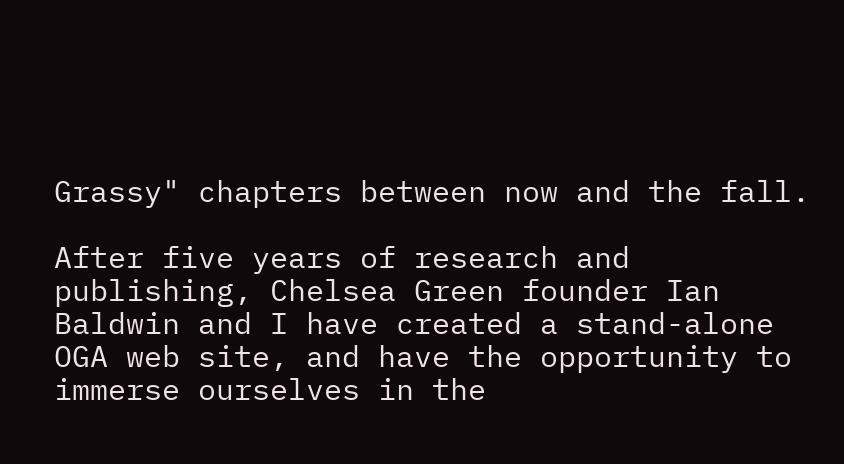Grassy" chapters between now and the fall.

After five years of research and publishing, Chelsea Green founder Ian Baldwin and I have created a stand-alone OGA web site, and have the opportunity to immerse ourselves in the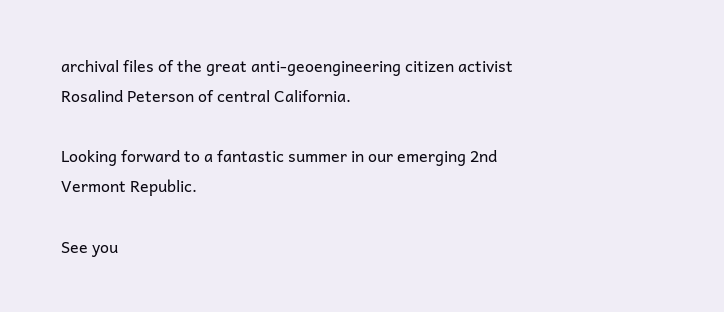archival files of the great anti-geoengineering citizen activist Rosalind Peterson of central California.

Looking forward to a fantastic summer in our emerging 2nd Vermont Republic.

See you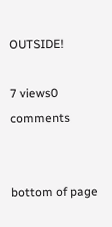OUTSIDE!

7 views0 comments


bottom of page